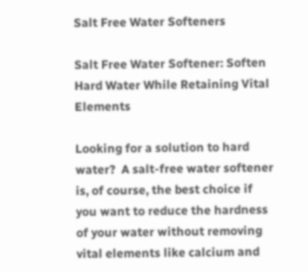Salt Free Water Softeners

Salt Free Water Softener: Soften Hard Water While Retaining Vital Elements

Looking for a solution to hard water?  A salt-free water softener is, of course, the best choice if you want to reduce the hardness of your water without removing vital elements like calcium and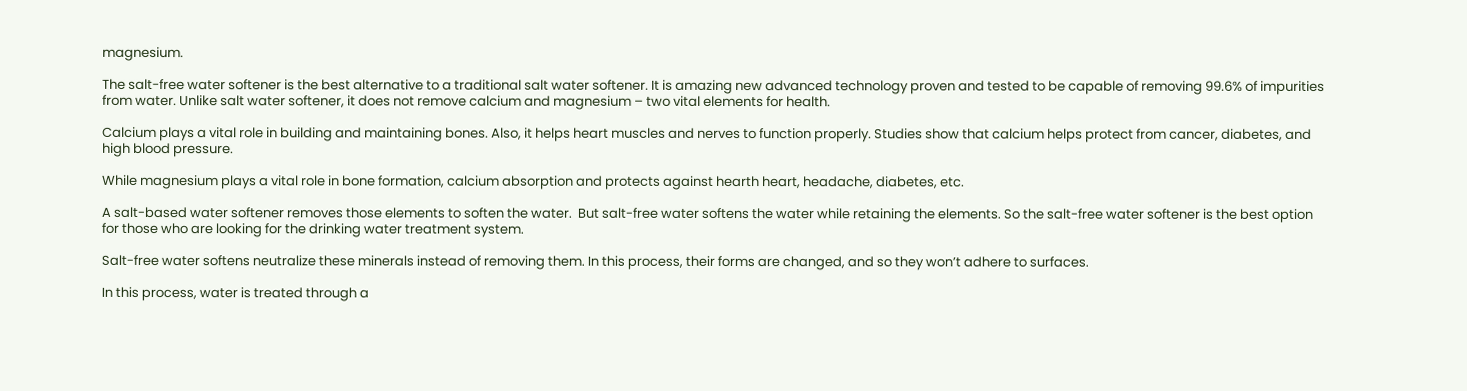magnesium.

The salt-free water softener is the best alternative to a traditional salt water softener. It is amazing new advanced technology proven and tested to be capable of removing 99.6% of impurities from water. Unlike salt water softener, it does not remove calcium and magnesium – two vital elements for health.

Calcium plays a vital role in building and maintaining bones. Also, it helps heart muscles and nerves to function properly. Studies show that calcium helps protect from cancer, diabetes, and high blood pressure.

While magnesium plays a vital role in bone formation, calcium absorption and protects against hearth heart, headache, diabetes, etc.

A salt-based water softener removes those elements to soften the water.  But salt-free water softens the water while retaining the elements. So the salt-free water softener is the best option for those who are looking for the drinking water treatment system.

Salt-free water softens neutralize these minerals instead of removing them. In this process, their forms are changed, and so they won’t adhere to surfaces.

In this process, water is treated through a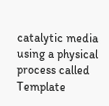catalytic media using a physical process called Template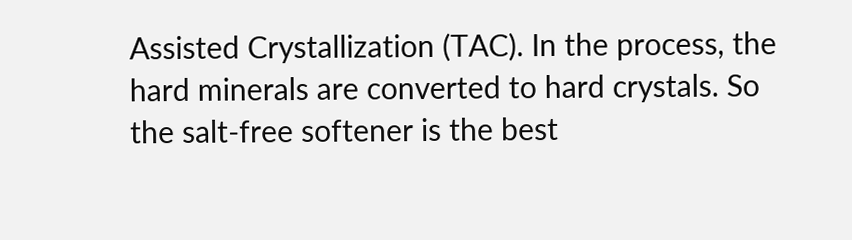Assisted Crystallization (TAC). In the process, the hard minerals are converted to hard crystals. So the salt-free softener is the best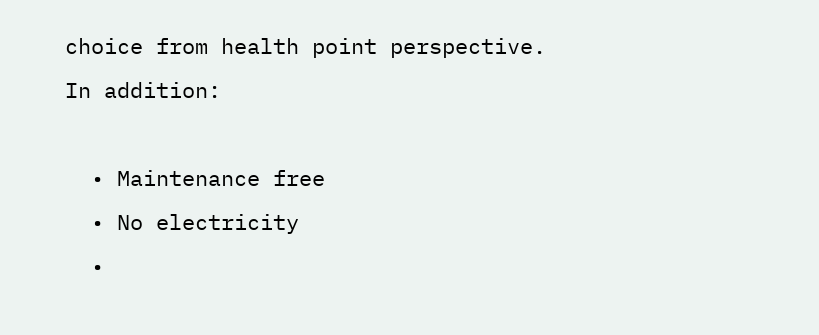choice from health point perspective. In addition:

  • Maintenance free
  • No electricity
  •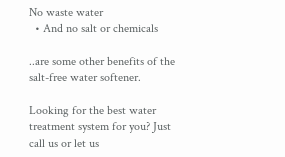No waste water
  • And no salt or chemicals

..are some other benefits of the salt-free water softener.

Looking for the best water treatment system for you? Just call us or let us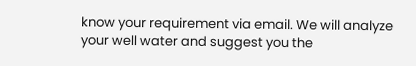know your requirement via email. We will analyze your well water and suggest you the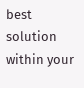best solution within your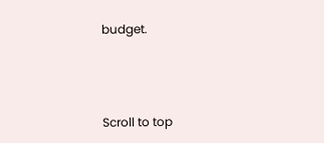budget.



Scroll to top